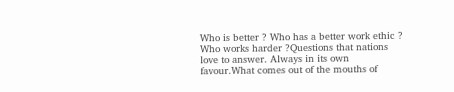Who is better ? Who has a better work ethic ? Who works harder ?Questions that nations love to answer. Always in its own favour.What comes out of the mouths of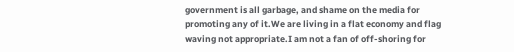government is all garbage, and shame on the media for promoting any of it.We are living in a flat economy and flag waving not appropriate.I am not a fan of off-shoring for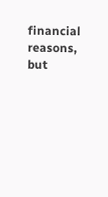financial reasons, but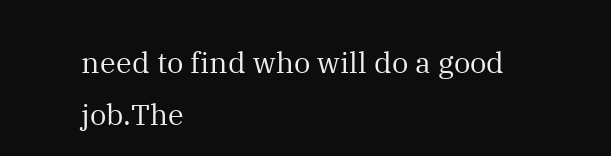need to find who will do a good job.The